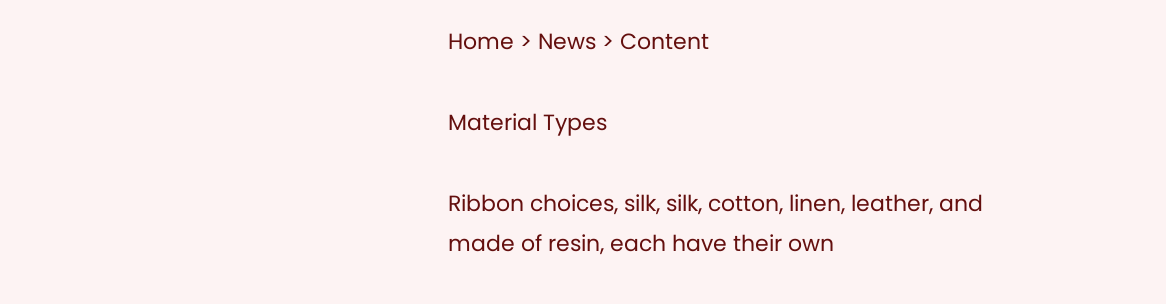Home > News > Content

Material Types

Ribbon choices, silk, silk, cotton, linen, leather, and made of resin, each have their own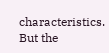characteristics. But the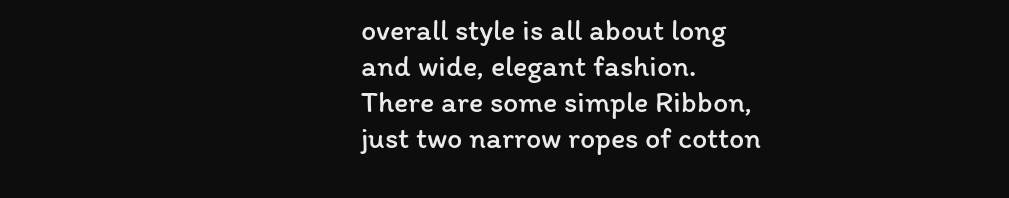overall style is all about long and wide, elegant fashion. There are some simple Ribbon, just two narrow ropes of cotton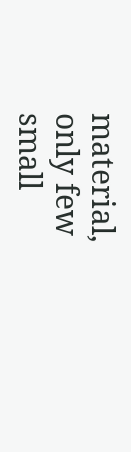material, only few small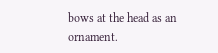bows at the head as an ornament.